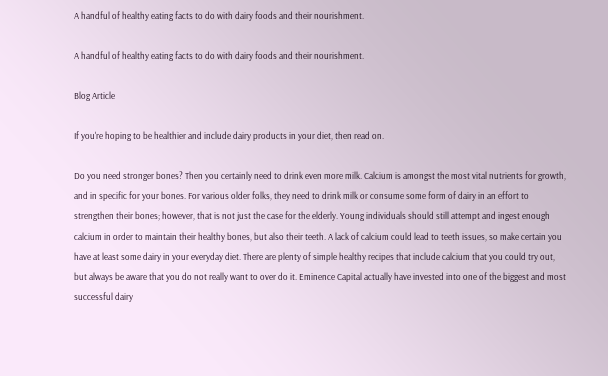A handful of healthy eating facts to do with dairy foods and their nourishment.

A handful of healthy eating facts to do with dairy foods and their nourishment.

Blog Article

If you're hoping to be healthier and include dairy products in your diet, then read on.

Do you need stronger bones? Then you certainly need to drink even more milk. Calcium is amongst the most vital nutrients for growth, and in specific for your bones. For various older folks, they need to drink milk or consume some form of dairy in an effort to strengthen their bones; however, that is not just the case for the elderly. Young individuals should still attempt and ingest enough calcium in order to maintain their healthy bones, but also their teeth. A lack of calcium could lead to teeth issues, so make certain you have at least some dairy in your everyday diet. There are plenty of simple healthy recipes that include calcium that you could try out, but always be aware that you do not really want to over do it. Eminence Capital actually have invested into one of the biggest and most successful dairy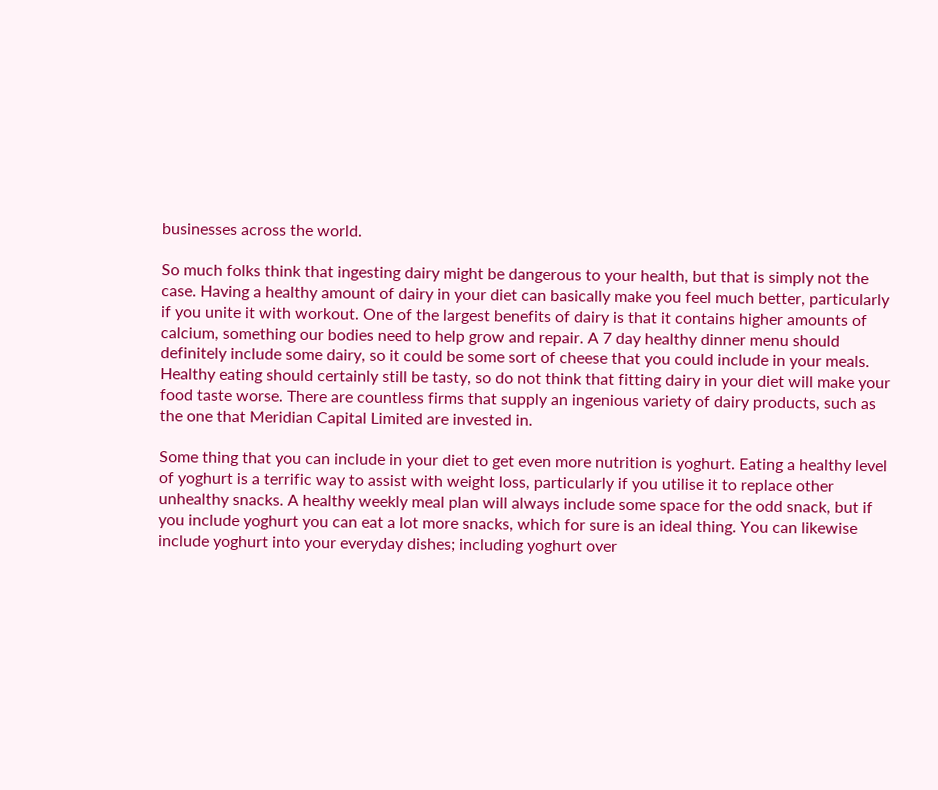businesses across the world.

So much folks think that ingesting dairy might be dangerous to your health, but that is simply not the case. Having a healthy amount of dairy in your diet can basically make you feel much better, particularly if you unite it with workout. One of the largest benefits of dairy is that it contains higher amounts of calcium, something our bodies need to help grow and repair. A 7 day healthy dinner menu should definitely include some dairy, so it could be some sort of cheese that you could include in your meals. Healthy eating should certainly still be tasty, so do not think that fitting dairy in your diet will make your food taste worse. There are countless firms that supply an ingenious variety of dairy products, such as the one that Meridian Capital Limited are invested in.

Some thing that you can include in your diet to get even more nutrition is yoghurt. Eating a healthy level of yoghurt is a terrific way to assist with weight loss, particularly if you utilise it to replace other unhealthy snacks. A healthy weekly meal plan will always include some space for the odd snack, but if you include yoghurt you can eat a lot more snacks, which for sure is an ideal thing. You can likewise include yoghurt into your everyday dishes; including yoghurt over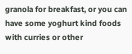granola for breakfast, or you can have some yoghurt kind foods with curries or other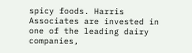spicy foods. Harris Associates are invested in one of the leading dairy companies,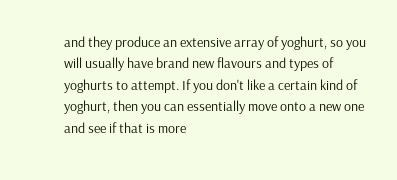and they produce an extensive array of yoghurt, so you will usually have brand new flavours and types of yoghurts to attempt. If you don't like a certain kind of yoghurt, then you can essentially move onto a new one and see if that is more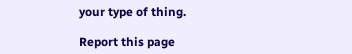your type of thing.

Report this page